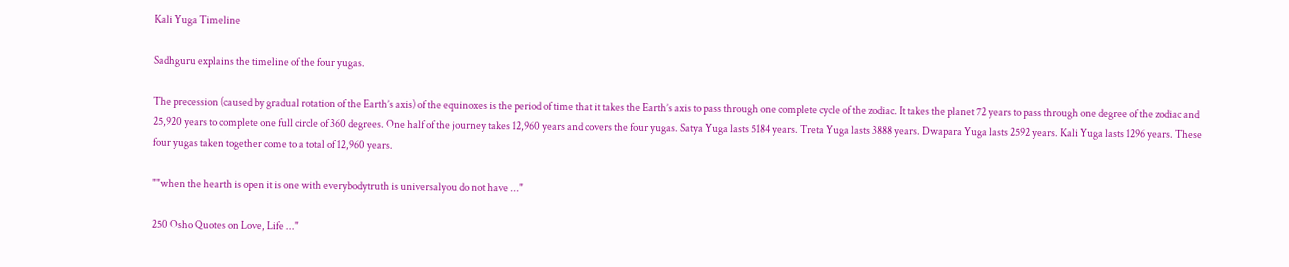Kali Yuga Timeline

Sadhguru explains the timeline of the four yugas.

The precession (caused by gradual rotation of the Earth’s axis) of the equinoxes is the period of time that it takes the Earth’s axis to pass through one complete cycle of the zodiac. It takes the planet 72 years to pass through one degree of the zodiac and 25,920 years to complete one full circle of 360 degrees. One half of the journey takes 12,960 years and covers the four yugas. Satya Yuga lasts 5184 years. Treta Yuga lasts 3888 years. Dwapara Yuga lasts 2592 years. Kali Yuga lasts 1296 years. These four yugas taken together come to a total of 12,960 years.

""when the hearth is open it is one with everybodytruth is universalyou do not have ..."

250 Osho Quotes on Love, Life ..."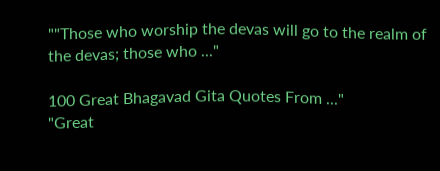""Those who worship the devas will go to the realm of the devas; those who ..."

100 Great Bhagavad Gita Quotes From ..."
"Great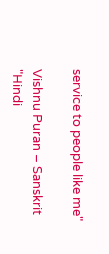service to people like me"

Vishnu Puran – Sanskrit
"Hindi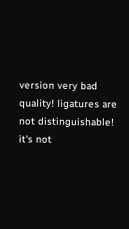version very bad quality! ligatures are not distinguishable! it's not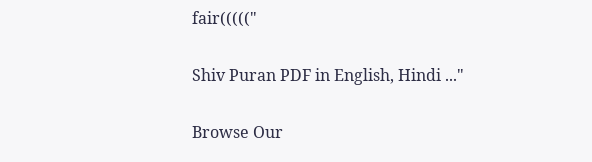fair((((("

Shiv Puran PDF in English, Hindi ..."

Browse Our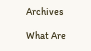Archives

What Are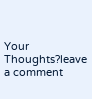Your Thoughts?leave a comment